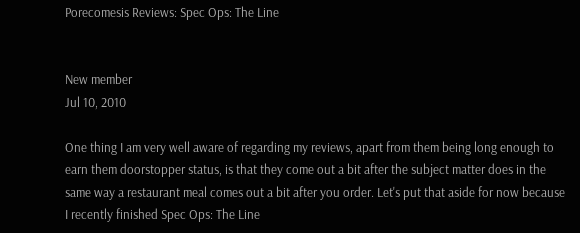Porecomesis Reviews: Spec Ops: The Line


New member
Jul 10, 2010

One thing I am very well aware of regarding my reviews, apart from them being long enough to earn them doorstopper status, is that they come out a bit after the subject matter does in the same way a restaurant meal comes out a bit after you order. Let's put that aside for now because I recently finished Spec Ops: The Line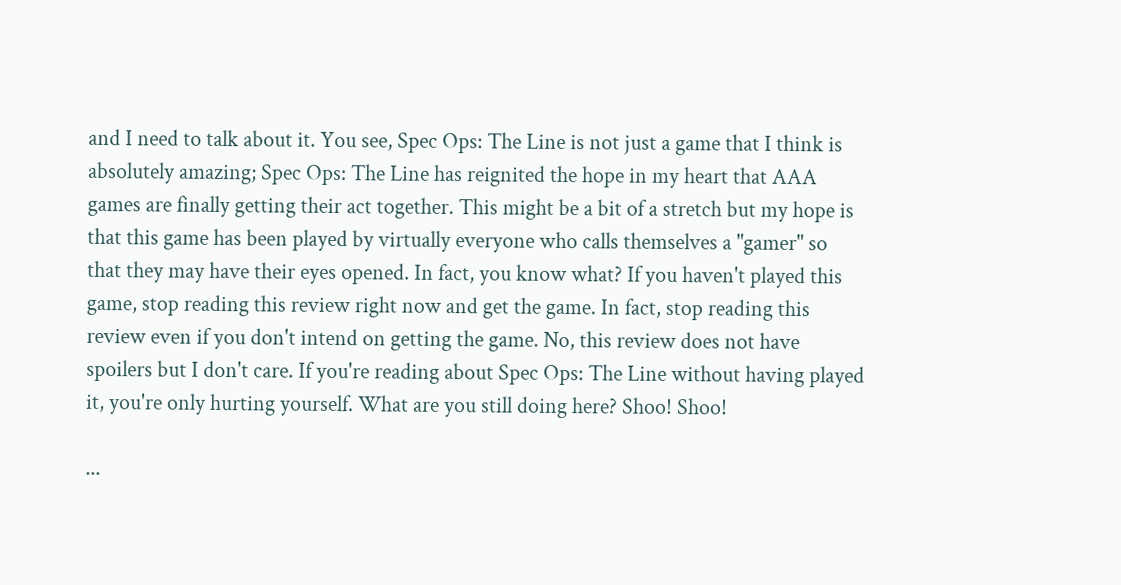and I need to talk about it. You see, Spec Ops: The Line is not just a game that I think is absolutely amazing; Spec Ops: The Line has reignited the hope in my heart that AAA games are finally getting their act together. This might be a bit of a stretch but my hope is that this game has been played by virtually everyone who calls themselves a "gamer" so that they may have their eyes opened. In fact, you know what? If you haven't played this game, stop reading this review right now and get the game. In fact, stop reading this review even if you don't intend on getting the game. No, this review does not have spoilers but I don't care. If you're reading about Spec Ops: The Line without having played it, you're only hurting yourself. What are you still doing here? Shoo! Shoo!

...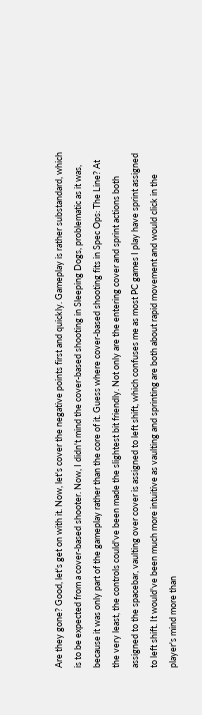Are they gone? Good, let's get on with it. Now, let's cover the negative points first and quickly. Gameplay is rather substandard, which is to be expected from a cover-based shooter. Now, I didn't mind the cover-based shooting in Sleeping Dogs, problematic as it was, because it was only part of the gameplay rather than the core of it. Guess where cover-based shooting fits in Spec Ops: The Line? At the very least, the controls could've been made the slightest bit friendly. Not only are the entering cover and sprint actions both assigned to the spacebar, vaulting over cover is assigned to left shift, which confuses me as most PC games I play have sprint assigned to left shift. It would've been much more intuitive as vaulting and sprinting are both about rapid movement and would click in the player's mind more than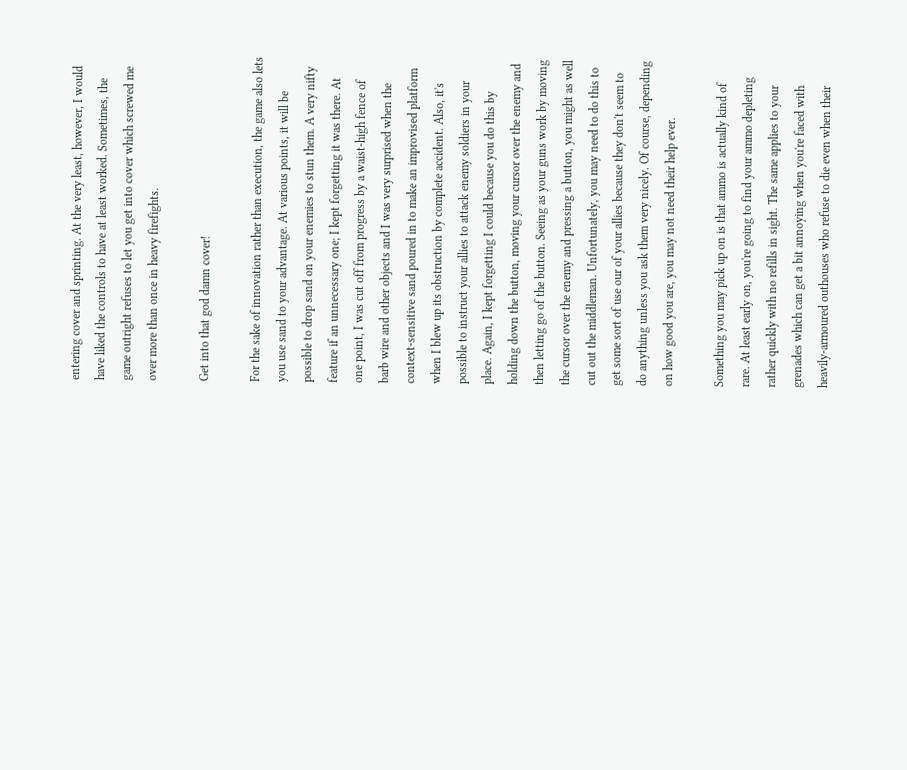entering cover and sprinting. At the very least, however, I would have liked the controls to have at least worked. Sometimes, the game outright refuses to let you get into cover which screwed me over more than once in heavy firefights.

Get into that god damn cover!

For the sake of innovation rather than execution, the game also lets you use sand to your advantage. At various points, it will be possible to drop sand on your enemies to stun them. A very nifty feature if an unnecessary one; I kept forgetting it was there. At one point, I was cut off from progress by a waist-high fence of barb wire and other objects and I was very surprised when the context-sensitive sand poured in to make an improvised platform when I blew up its obstruction by complete accident. Also, it's possible to instruct your allies to attack enemy soldiers in your place. Again, I kept forgetting I could because you do this by holding down the button, moving your cursor over the enemy and then letting go of the button. Seeing as your guns work by moving the cursor over the enemy and pressing a button, you might as well cut out the middleman. Unfortunately, you may need to do this to get some sort of use our of your allies because they don't seem to do anything unless you ask them very nicely. Of course, depending on how good you are, you may not need their help ever.

Something you may pick up on is that ammo is actually kind of rare. At least early on, you're going to find your ammo depleting rather quickly with no refills in sight. The same applies to your grenades which can get a bit annoying when you're faced with heavily-armoured outhouses who refuse to die even when their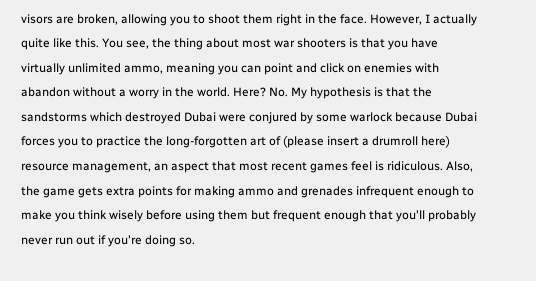visors are broken, allowing you to shoot them right in the face. However, I actually quite like this. You see, the thing about most war shooters is that you have virtually unlimited ammo, meaning you can point and click on enemies with abandon without a worry in the world. Here? No. My hypothesis is that the sandstorms which destroyed Dubai were conjured by some warlock because Dubai forces you to practice the long-forgotten art of (please insert a drumroll here) resource management, an aspect that most recent games feel is ridiculous. Also, the game gets extra points for making ammo and grenades infrequent enough to make you think wisely before using them but frequent enough that you'll probably never run out if you're doing so.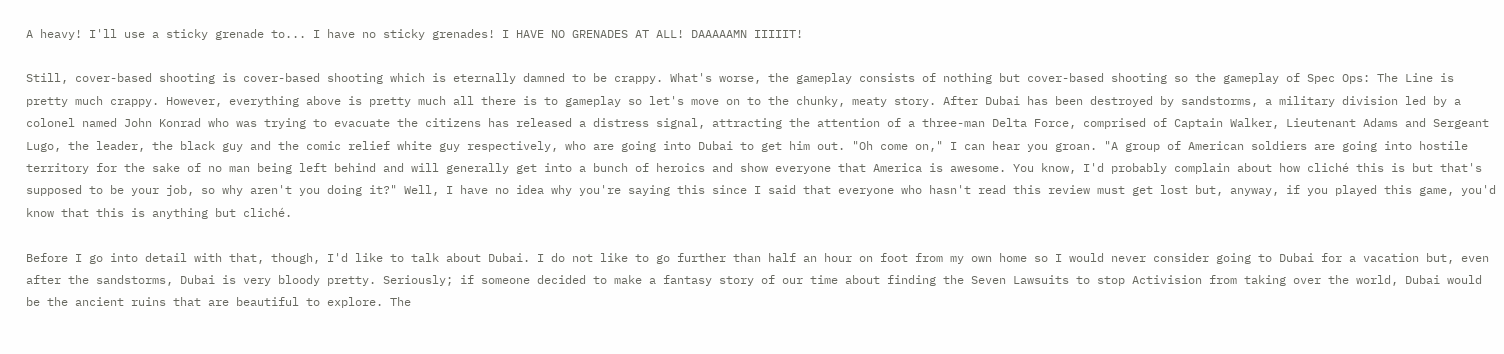A heavy! I'll use a sticky grenade to... I have no sticky grenades! I HAVE NO GRENADES AT ALL! DAAAAAMN IIIIIT!

Still, cover-based shooting is cover-based shooting which is eternally damned to be crappy. What's worse, the gameplay consists of nothing but cover-based shooting so the gameplay of Spec Ops: The Line is pretty much crappy. However, everything above is pretty much all there is to gameplay so let's move on to the chunky, meaty story. After Dubai has been destroyed by sandstorms, a military division led by a colonel named John Konrad who was trying to evacuate the citizens has released a distress signal, attracting the attention of a three-man Delta Force, comprised of Captain Walker, Lieutenant Adams and Sergeant Lugo, the leader, the black guy and the comic relief white guy respectively, who are going into Dubai to get him out. "Oh come on," I can hear you groan. "A group of American soldiers are going into hostile territory for the sake of no man being left behind and will generally get into a bunch of heroics and show everyone that America is awesome. You know, I'd probably complain about how cliché this is but that's supposed to be your job, so why aren't you doing it?" Well, I have no idea why you're saying this since I said that everyone who hasn't read this review must get lost but, anyway, if you played this game, you'd know that this is anything but cliché.

Before I go into detail with that, though, I'd like to talk about Dubai. I do not like to go further than half an hour on foot from my own home so I would never consider going to Dubai for a vacation but, even after the sandstorms, Dubai is very bloody pretty. Seriously; if someone decided to make a fantasy story of our time about finding the Seven Lawsuits to stop Activision from taking over the world, Dubai would be the ancient ruins that are beautiful to explore. The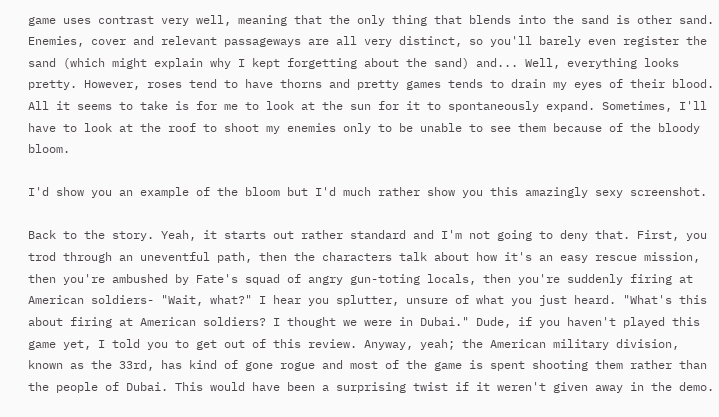game uses contrast very well, meaning that the only thing that blends into the sand is other sand. Enemies, cover and relevant passageways are all very distinct, so you'll barely even register the sand (which might explain why I kept forgetting about the sand) and... Well, everything looks pretty. However, roses tend to have thorns and pretty games tends to drain my eyes of their blood. All it seems to take is for me to look at the sun for it to spontaneously expand. Sometimes, I'll have to look at the roof to shoot my enemies only to be unable to see them because of the bloody bloom.

I'd show you an example of the bloom but I'd much rather show you this amazingly sexy screenshot.

Back to the story. Yeah, it starts out rather standard and I'm not going to deny that. First, you trod through an uneventful path, then the characters talk about how it's an easy rescue mission, then you're ambushed by Fate's squad of angry gun-toting locals, then you're suddenly firing at American soldiers- "Wait, what?" I hear you splutter, unsure of what you just heard. "What's this about firing at American soldiers? I thought we were in Dubai." Dude, if you haven't played this game yet, I told you to get out of this review. Anyway, yeah; the American military division, known as the 33rd, has kind of gone rogue and most of the game is spent shooting them rather than the people of Dubai. This would have been a surprising twist if it weren't given away in the demo.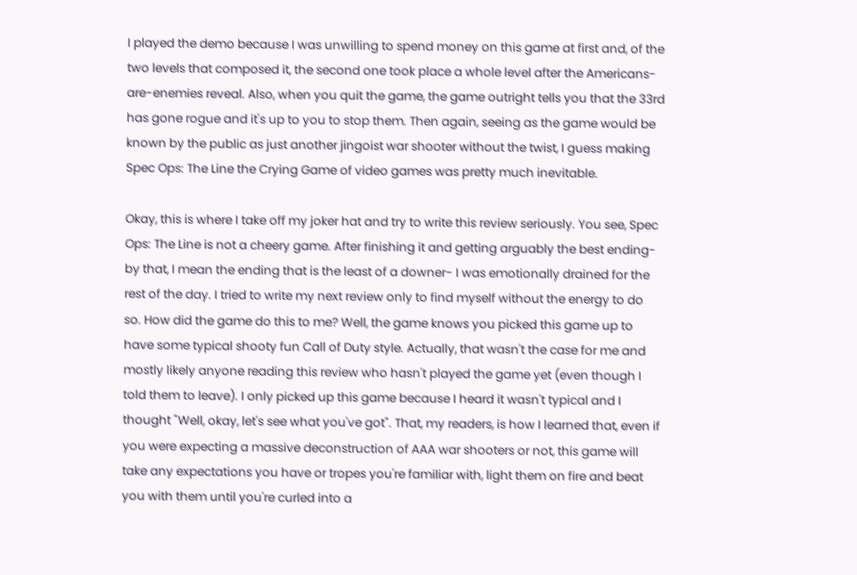I played the demo because I was unwilling to spend money on this game at first and, of the two levels that composed it, the second one took place a whole level after the Americans-are-enemies reveal. Also, when you quit the game, the game outright tells you that the 33rd has gone rogue and it's up to you to stop them. Then again, seeing as the game would be known by the public as just another jingoist war shooter without the twist, I guess making Spec Ops: The Line the Crying Game of video games was pretty much inevitable.

Okay, this is where I take off my joker hat and try to write this review seriously. You see, Spec Ops: The Line is not a cheery game. After finishing it and getting arguably the best ending- by that, I mean the ending that is the least of a downer- I was emotionally drained for the rest of the day. I tried to write my next review only to find myself without the energy to do so. How did the game do this to me? Well, the game knows you picked this game up to have some typical shooty fun Call of Duty style. Actually, that wasn't the case for me and mostly likely anyone reading this review who hasn't played the game yet (even though I told them to leave). I only picked up this game because I heard it wasn't typical and I thought "Well, okay, let's see what you've got". That, my readers, is how I learned that, even if you were expecting a massive deconstruction of AAA war shooters or not, this game will take any expectations you have or tropes you're familiar with, light them on fire and beat you with them until you're curled into a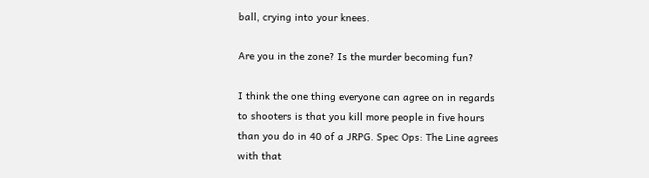ball, crying into your knees.

Are you in the zone? Is the murder becoming fun?

I think the one thing everyone can agree on in regards to shooters is that you kill more people in five hours than you do in 40 of a JRPG. Spec Ops: The Line agrees with that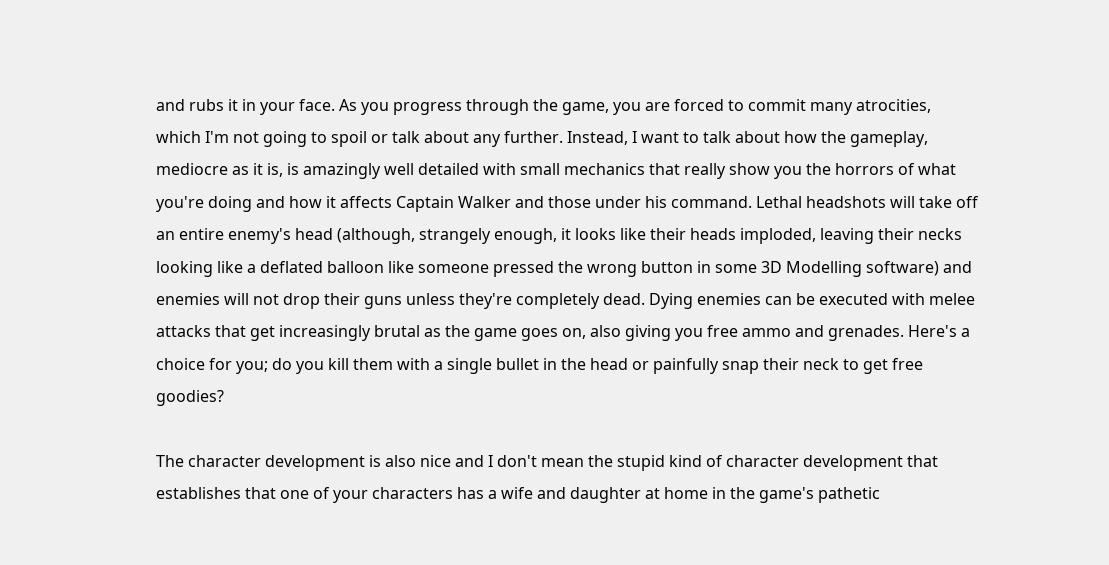and rubs it in your face. As you progress through the game, you are forced to commit many atrocities, which I'm not going to spoil or talk about any further. Instead, I want to talk about how the gameplay, mediocre as it is, is amazingly well detailed with small mechanics that really show you the horrors of what you're doing and how it affects Captain Walker and those under his command. Lethal headshots will take off an entire enemy's head (although, strangely enough, it looks like their heads imploded, leaving their necks looking like a deflated balloon like someone pressed the wrong button in some 3D Modelling software) and enemies will not drop their guns unless they're completely dead. Dying enemies can be executed with melee attacks that get increasingly brutal as the game goes on, also giving you free ammo and grenades. Here's a choice for you; do you kill them with a single bullet in the head or painfully snap their neck to get free goodies?

The character development is also nice and I don't mean the stupid kind of character development that establishes that one of your characters has a wife and daughter at home in the game's pathetic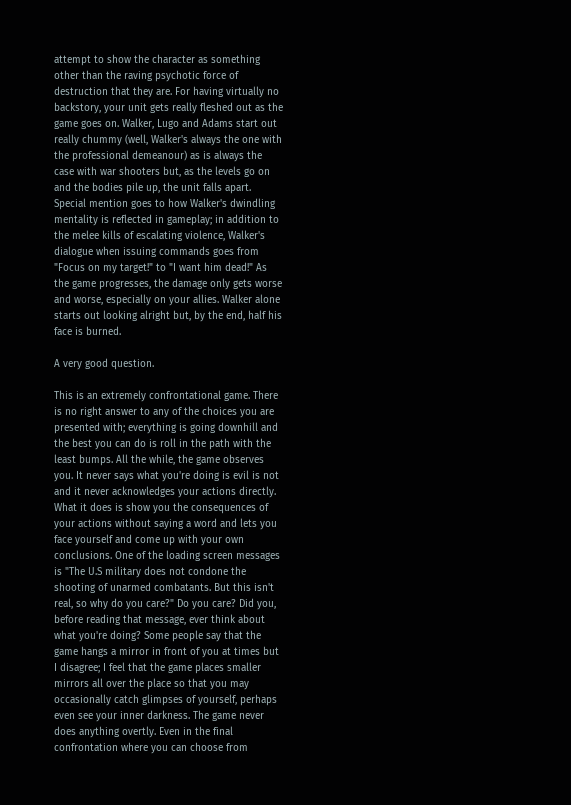attempt to show the character as something other than the raving psychotic force of destruction that they are. For having virtually no backstory, your unit gets really fleshed out as the game goes on. Walker, Lugo and Adams start out really chummy (well, Walker's always the one with the professional demeanour) as is always the case with war shooters but, as the levels go on and the bodies pile up, the unit falls apart. Special mention goes to how Walker's dwindling mentality is reflected in gameplay; in addition to the melee kills of escalating violence, Walker's dialogue when issuing commands goes from "Focus on my target!" to "I want him dead!" As the game progresses, the damage only gets worse and worse, especially on your allies. Walker alone starts out looking alright but, by the end, half his face is burned.

A very good question.

This is an extremely confrontational game. There is no right answer to any of the choices you are presented with; everything is going downhill and the best you can do is roll in the path with the least bumps. All the while, the game observes you. It never says what you're doing is evil is not and it never acknowledges your actions directly. What it does is show you the consequences of your actions without saying a word and lets you face yourself and come up with your own conclusions. One of the loading screen messages is "The U.S military does not condone the shooting of unarmed combatants. But this isn't real, so why do you care?" Do you care? Did you, before reading that message, ever think about what you're doing? Some people say that the game hangs a mirror in front of you at times but I disagree; I feel that the game places smaller mirrors all over the place so that you may occasionally catch glimpses of yourself, perhaps even see your inner darkness. The game never does anything overtly. Even in the final confrontation where you can choose from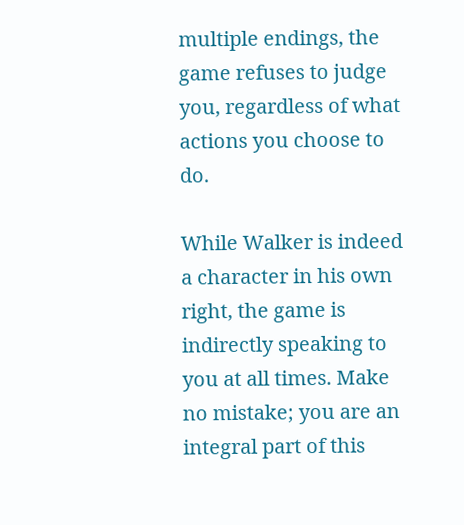multiple endings, the game refuses to judge you, regardless of what actions you choose to do.

While Walker is indeed a character in his own right, the game is indirectly speaking to you at all times. Make no mistake; you are an integral part of this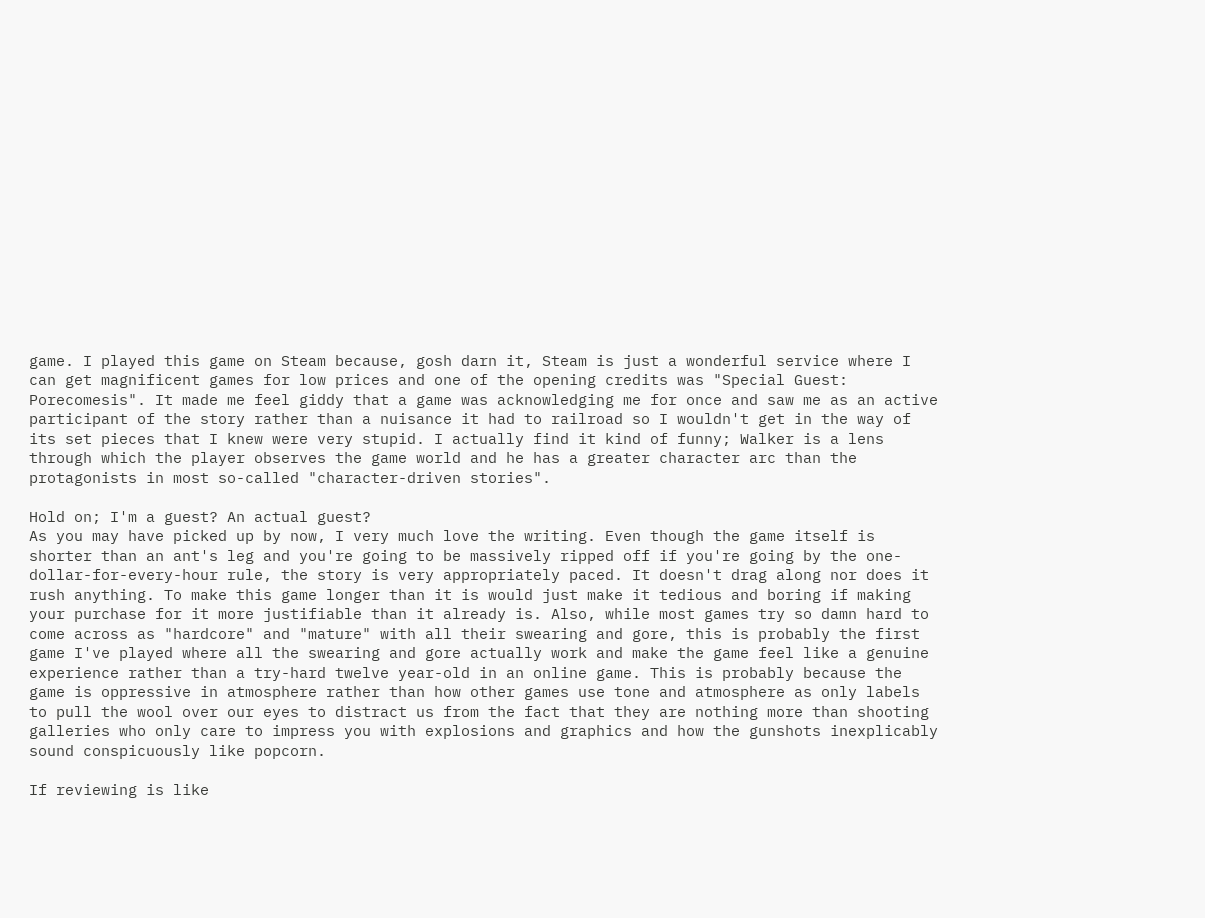game. I played this game on Steam because, gosh darn it, Steam is just a wonderful service where I can get magnificent games for low prices and one of the opening credits was "Special Guest: Porecomesis". It made me feel giddy that a game was acknowledging me for once and saw me as an active participant of the story rather than a nuisance it had to railroad so I wouldn't get in the way of its set pieces that I knew were very stupid. I actually find it kind of funny; Walker is a lens through which the player observes the game world and he has a greater character arc than the protagonists in most so-called "character-driven stories".

Hold on; I'm a guest? An actual guest?
As you may have picked up by now, I very much love the writing. Even though the game itself is shorter than an ant's leg and you're going to be massively ripped off if you're going by the one-dollar-for-every-hour rule, the story is very appropriately paced. It doesn't drag along nor does it rush anything. To make this game longer than it is would just make it tedious and boring if making your purchase for it more justifiable than it already is. Also, while most games try so damn hard to come across as "hardcore" and "mature" with all their swearing and gore, this is probably the first game I've played where all the swearing and gore actually work and make the game feel like a genuine experience rather than a try-hard twelve year-old in an online game. This is probably because the game is oppressive in atmosphere rather than how other games use tone and atmosphere as only labels to pull the wool over our eyes to distract us from the fact that they are nothing more than shooting galleries who only care to impress you with explosions and graphics and how the gunshots inexplicably sound conspicuously like popcorn.

If reviewing is like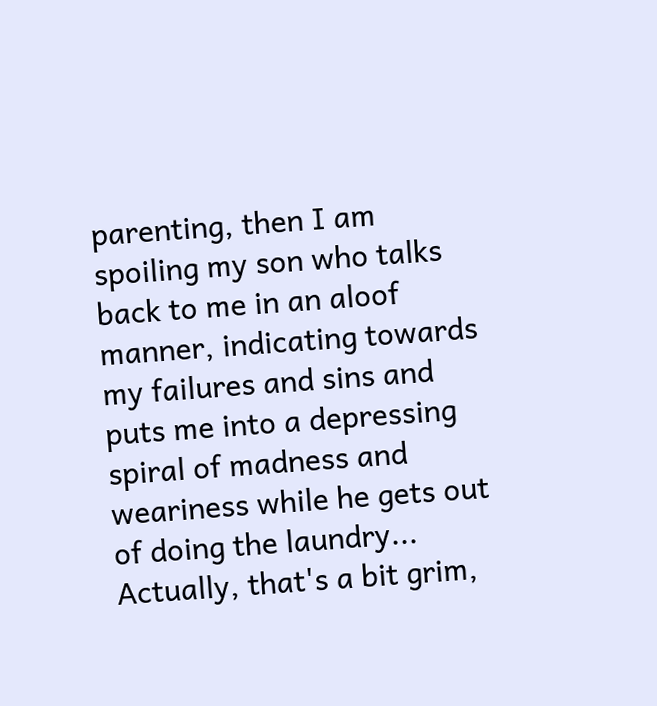parenting, then I am spoiling my son who talks back to me in an aloof manner, indicating towards my failures and sins and puts me into a depressing spiral of madness and weariness while he gets out of doing the laundry... Actually, that's a bit grim,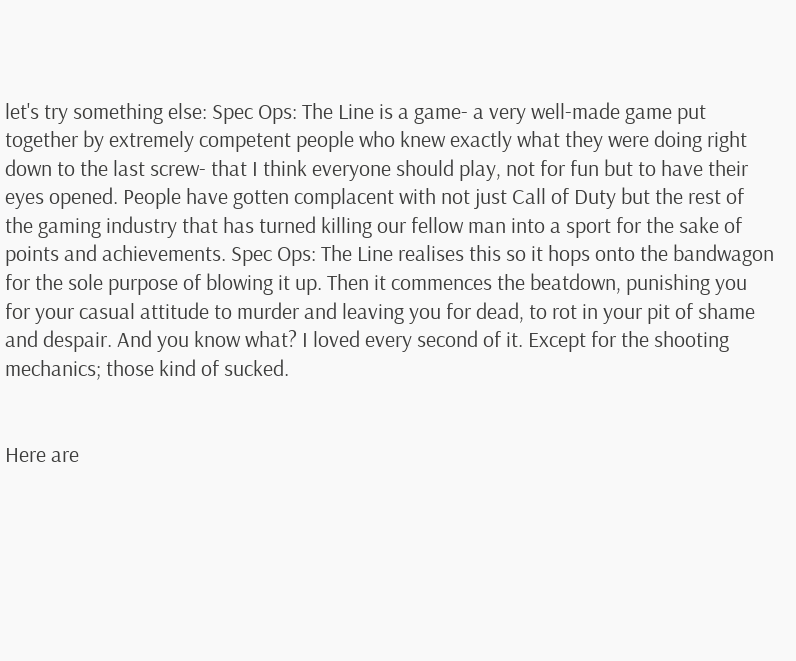let's try something else: Spec Ops: The Line is a game- a very well-made game put together by extremely competent people who knew exactly what they were doing right down to the last screw- that I think everyone should play, not for fun but to have their eyes opened. People have gotten complacent with not just Call of Duty but the rest of the gaming industry that has turned killing our fellow man into a sport for the sake of points and achievements. Spec Ops: The Line realises this so it hops onto the bandwagon for the sole purpose of blowing it up. Then it commences the beatdown, punishing you for your casual attitude to murder and leaving you for dead, to rot in your pit of shame and despair. And you know what? I loved every second of it. Except for the shooting mechanics; those kind of sucked.


Here are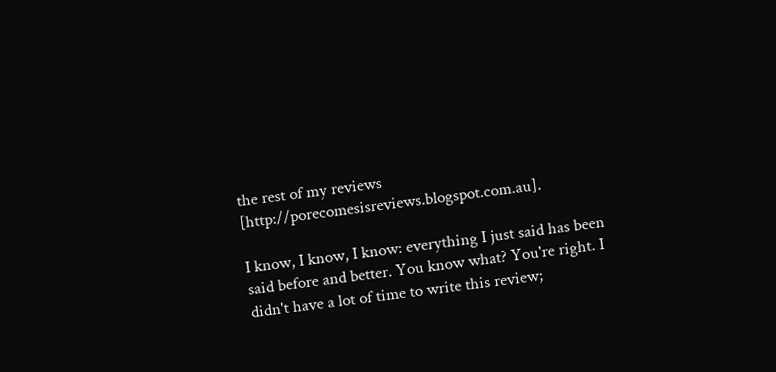the rest of my reviews [http://porecomesisreviews.blogspot.com.au].

I know, I know, I know: everything I just said has been said before and better. You know what? You're right. I didn't have a lot of time to write this review;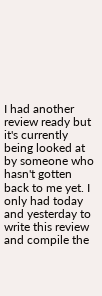I had another review ready but it's currently being looked at by someone who hasn't gotten back to me yet. I only had today and yesterday to write this review and compile the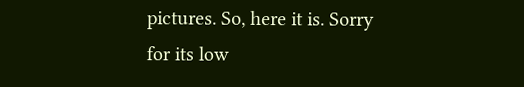pictures. So, here it is. Sorry for its low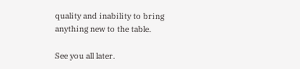quality and inability to bring anything new to the table.

See you all later.